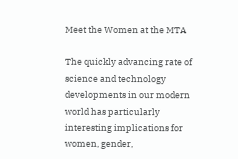Meet the Women at the MTA

The quickly advancing rate of science and technology developments in our modern world has particularly interesting implications for women, gender,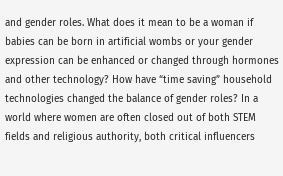and gender roles. What does it mean to be a woman if babies can be born in artificial wombs or your gender expression can be enhanced or changed through hormones and other technology? How have “time saving” household technologies changed the balance of gender roles? In a world where women are often closed out of both STEM fields and religious authority, both critical influencers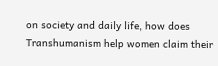on society and daily life, how does Transhumanism help women claim their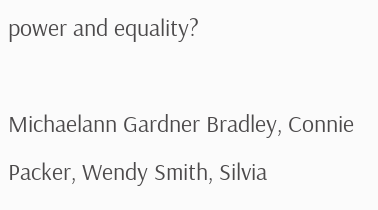power and equality?

Michaelann Gardner Bradley, Connie Packer, Wendy Smith, Silvia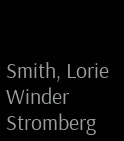Smith, Lorie Winder Stromberg